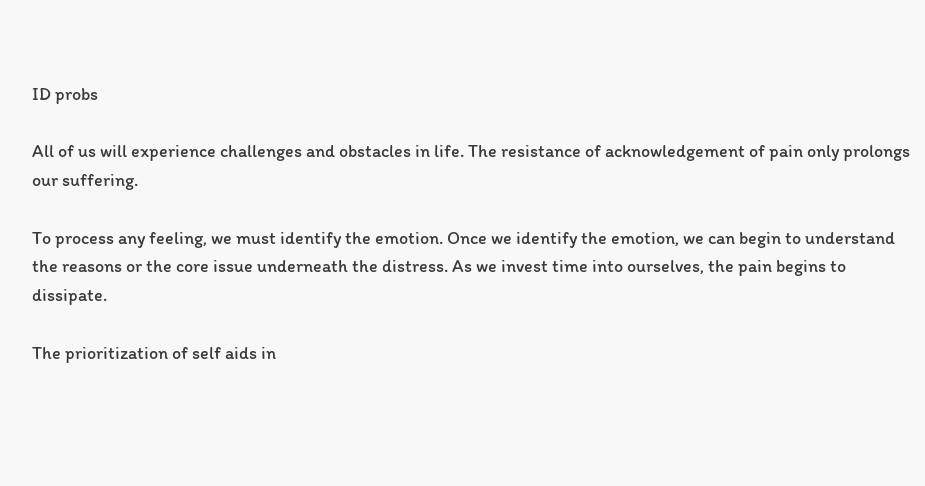ID probs

All of us will experience challenges and obstacles in life. The resistance of acknowledgement of pain only prolongs our suffering.

To process any feeling, we must identify the emotion. Once we identify the emotion, we can begin to understand the reasons or the core issue underneath the distress. As we invest time into ourselves, the pain begins to dissipate.

The prioritization of self aids in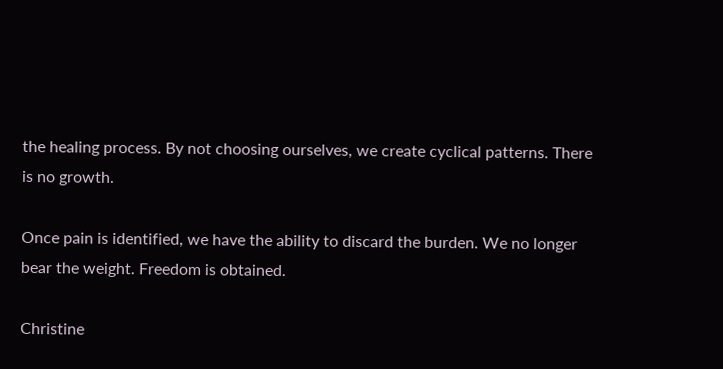the healing process. By not choosing ourselves, we create cyclical patterns. There is no growth.

Once pain is identified, we have the ability to discard the burden. We no longer bear the weight. Freedom is obtained.

Christine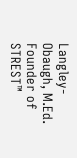Langley-Obaugh, M.Ed.
Founder of STREST™